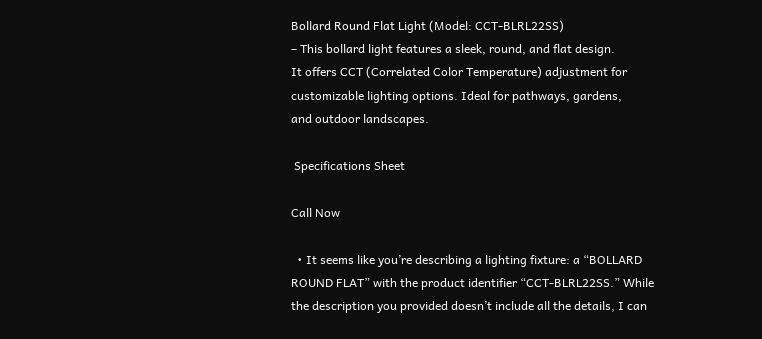Bollard Round Flat Light (Model: CCT-BLRL22SS)
– This bollard light features a sleek, round, and flat design.
It offers CCT (Correlated Color Temperature) adjustment for
customizable lighting options. Ideal for pathways, gardens,
and outdoor landscapes.

 Specifications Sheet

Call Now

  • It seems like you’re describing a lighting fixture: a “BOLLARD ROUND FLAT” with the product identifier “CCT-BLRL22SS.” While the description you provided doesn’t include all the details, I can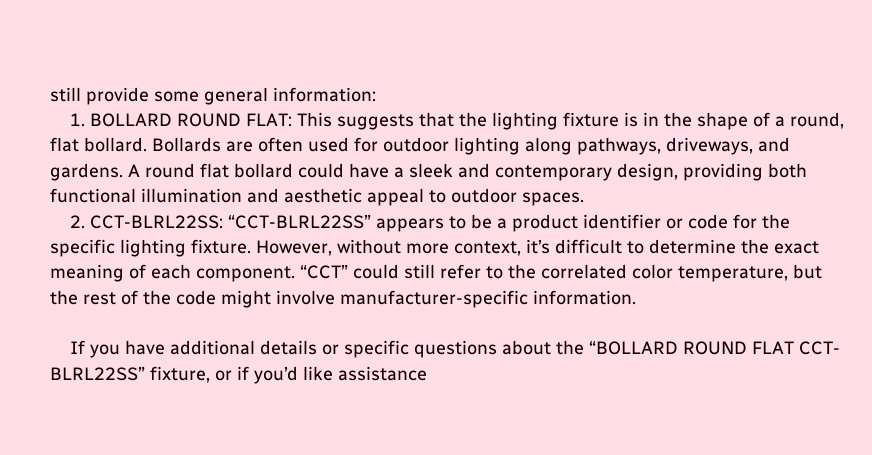still provide some general information:
    1. BOLLARD ROUND FLAT: This suggests that the lighting fixture is in the shape of a round, flat bollard. Bollards are often used for outdoor lighting along pathways, driveways, and gardens. A round flat bollard could have a sleek and contemporary design, providing both functional illumination and aesthetic appeal to outdoor spaces.
    2. CCT-BLRL22SS: “CCT-BLRL22SS” appears to be a product identifier or code for the specific lighting fixture. However, without more context, it’s difficult to determine the exact meaning of each component. “CCT” could still refer to the correlated color temperature, but the rest of the code might involve manufacturer-specific information.

    If you have additional details or specific questions about the “BOLLARD ROUND FLAT CCT-BLRL22SS” fixture, or if you’d like assistance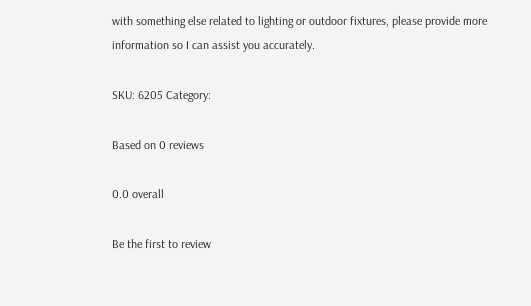with something else related to lighting or outdoor fixtures, please provide more information so I can assist you accurately.

SKU: 6205 Category:

Based on 0 reviews

0.0 overall

Be the first to review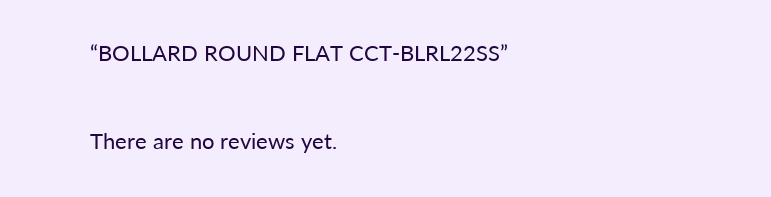“BOLLARD ROUND FLAT CCT-BLRL22SS”

There are no reviews yet.